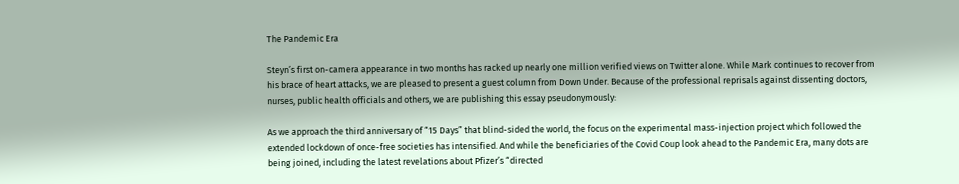The Pandemic Era

Steyn’s first on-camera appearance in two months has racked up nearly one million verified views on Twitter alone. While Mark continues to recover from his brace of heart attacks, we are pleased to present a guest column from Down Under. Because of the professional reprisals against dissenting doctors, nurses, public health officials and others, we are publishing this essay pseudonymously:

As we approach the third anniversary of “15 Days” that blind-sided the world, the focus on the experimental mass-injection project which followed the extended lockdown of once-free societies has intensified. And while the beneficiaries of the Covid Coup look ahead to the Pandemic Era, many dots are being joined, including the latest revelations about Pfizer’s “directed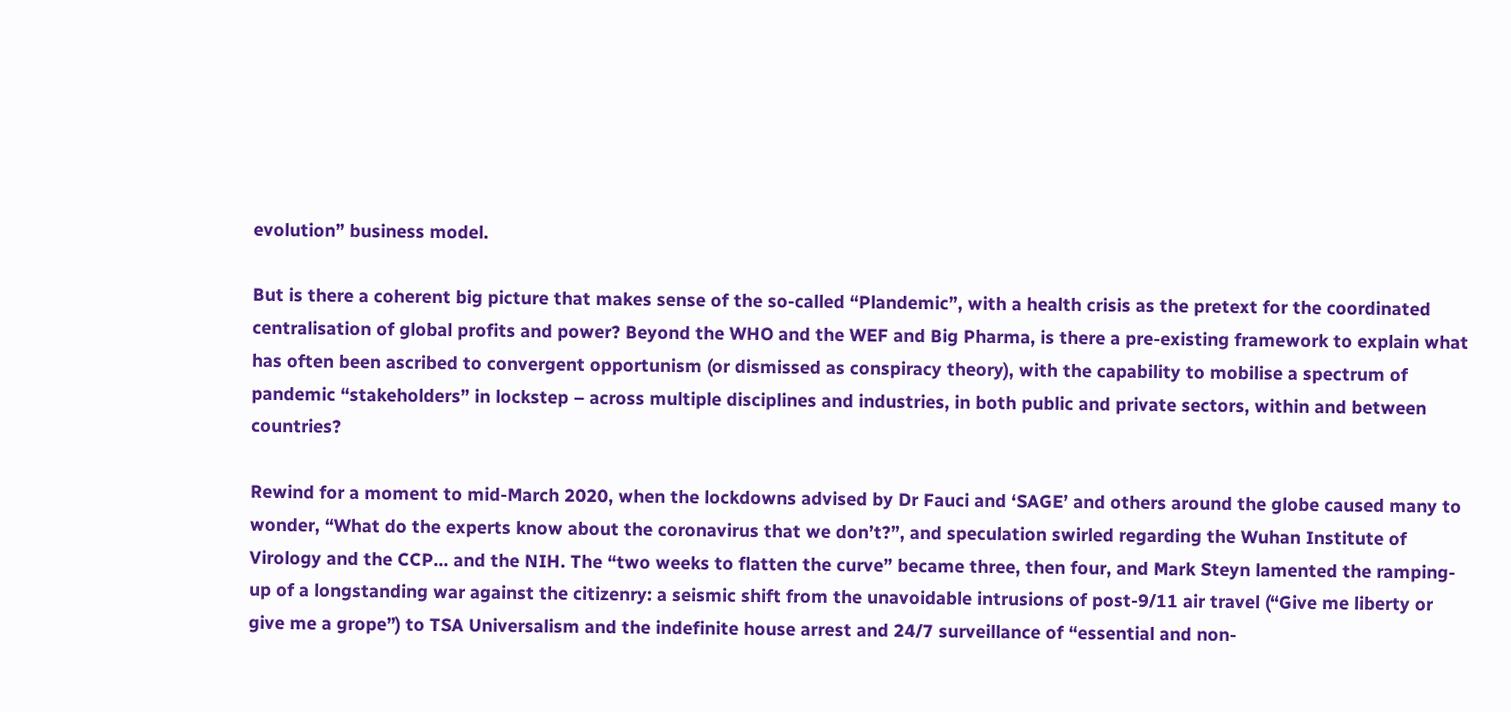evolution” business model.

But is there a coherent big picture that makes sense of the so-called “Plandemic”, with a health crisis as the pretext for the coordinated centralisation of global profits and power? Beyond the WHO and the WEF and Big Pharma, is there a pre-existing framework to explain what has often been ascribed to convergent opportunism (or dismissed as conspiracy theory), with the capability to mobilise a spectrum of pandemic “stakeholders” in lockstep – across multiple disciplines and industries, in both public and private sectors, within and between countries?

Rewind for a moment to mid-March 2020, when the lockdowns advised by Dr Fauci and ‘SAGE’ and others around the globe caused many to wonder, “What do the experts know about the coronavirus that we don’t?”, and speculation swirled regarding the Wuhan Institute of Virology and the CCP… and the NIH. The “two weeks to flatten the curve” became three, then four, and Mark Steyn lamented the ramping-up of a longstanding war against the citizenry: a seismic shift from the unavoidable intrusions of post-9/11 air travel (“Give me liberty or give me a grope”) to TSA Universalism and the indefinite house arrest and 24/7 surveillance of “essential and non-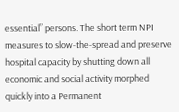essential” persons. The short term NPI measures to slow-the-spread and preserve hospital capacity by shutting down all economic and social activity morphed quickly into a Permanent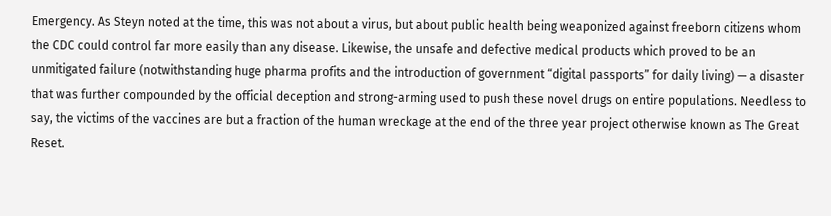Emergency. As Steyn noted at the time, this was not about a virus, but about public health being weaponized against freeborn citizens whom the CDC could control far more easily than any disease. Likewise, the unsafe and defective medical products which proved to be an unmitigated failure (notwithstanding huge pharma profits and the introduction of government “digital passports” for daily living) — a disaster that was further compounded by the official deception and strong-arming used to push these novel drugs on entire populations. Needless to say, the victims of the vaccines are but a fraction of the human wreckage at the end of the three year project otherwise known as The Great Reset.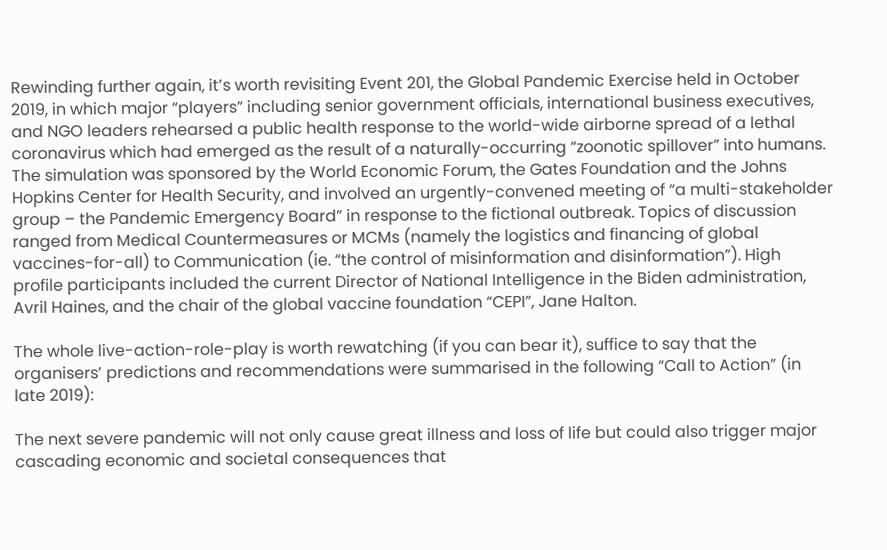Rewinding further again, it’s worth revisiting Event 201, the Global Pandemic Exercise held in October 2019, in which major “players” including senior government officials, international business executives, and NGO leaders rehearsed a public health response to the world-wide airborne spread of a lethal coronavirus which had emerged as the result of a naturally-occurring “zoonotic spillover” into humans. The simulation was sponsored by the World Economic Forum, the Gates Foundation and the Johns Hopkins Center for Health Security, and involved an urgently-convened meeting of “a multi-stakeholder group – the Pandemic Emergency Board” in response to the fictional outbreak. Topics of discussion ranged from Medical Countermeasures or MCMs (namely the logistics and financing of global vaccines-for-all) to Communication (ie. “the control of misinformation and disinformation”). High profile participants included the current Director of National Intelligence in the Biden administration, Avril Haines, and the chair of the global vaccine foundation “CEPI”, Jane Halton.

The whole live-action-role-play is worth rewatching (if you can bear it), suffice to say that the organisers’ predictions and recommendations were summarised in the following “Call to Action” (in late 2019):

The next severe pandemic will not only cause great illness and loss of life but could also trigger major cascading economic and societal consequences that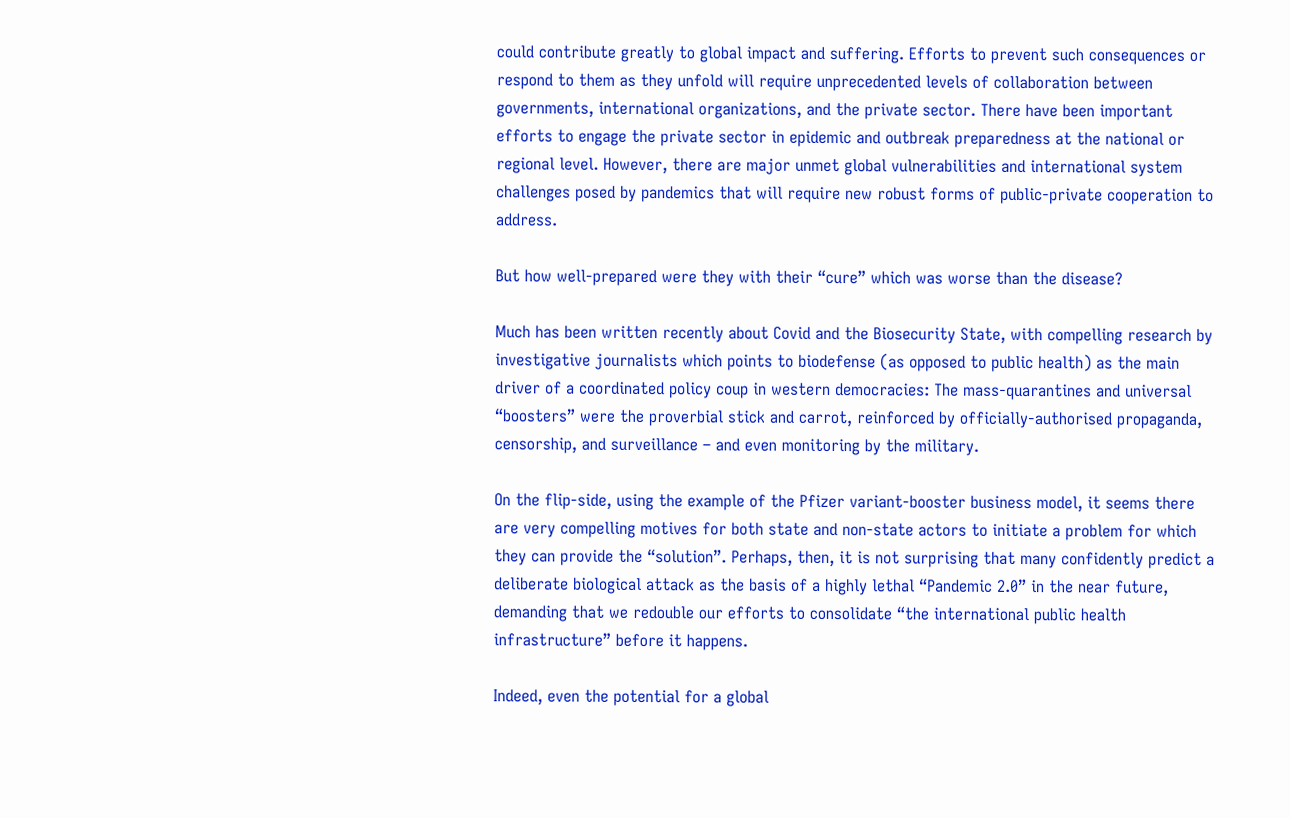could contribute greatly to global impact and suffering. Efforts to prevent such consequences or respond to them as they unfold will require unprecedented levels of collaboration between governments, international organizations, and the private sector. There have been important efforts to engage the private sector in epidemic and outbreak preparedness at the national or regional level. However, there are major unmet global vulnerabilities and international system challenges posed by pandemics that will require new robust forms of public-private cooperation to address.

But how well-prepared were they with their “cure” which was worse than the disease?

Much has been written recently about Covid and the Biosecurity State, with compelling research by investigative journalists which points to biodefense (as opposed to public health) as the main driver of a coordinated policy coup in western democracies: The mass-quarantines and universal “boosters” were the proverbial stick and carrot, reinforced by officially-authorised propaganda, censorship, and surveillance – and even monitoring by the military.

On the flip-side, using the example of the Pfizer variant-booster business model, it seems there are very compelling motives for both state and non-state actors to initiate a problem for which they can provide the “solution”. Perhaps, then, it is not surprising that many confidently predict a deliberate biological attack as the basis of a highly lethal “Pandemic 2.0” in the near future, demanding that we redouble our efforts to consolidate “the international public health infrastructure” before it happens.

Indeed, even the potential for a global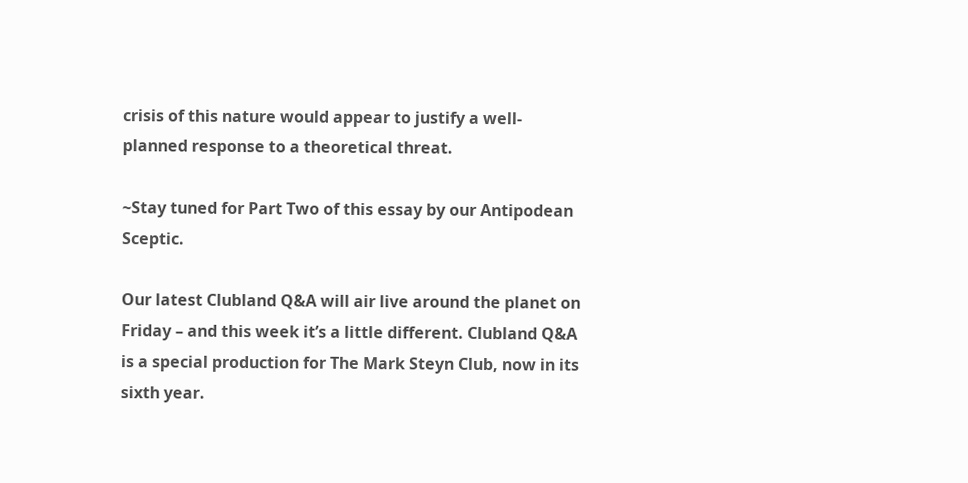crisis of this nature would appear to justify a well-planned response to a theoretical threat.

~Stay tuned for Part Two of this essay by our Antipodean Sceptic.

Our latest Clubland Q&A will air live around the planet on Friday – and this week it’s a little different. Clubland Q&A is a special production for The Mark Steyn Club, now in its sixth year.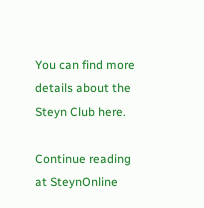You can find more details about the Steyn Club here.

Continue reading at SteynOnline